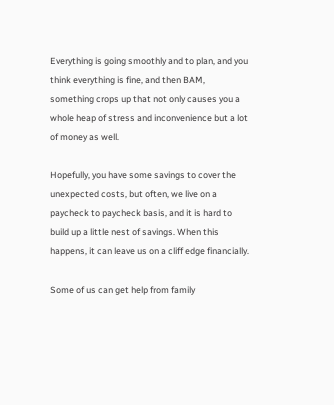Everything is going smoothly and to plan, and you think everything is fine, and then BAM, something crops up that not only causes you a whole heap of stress and inconvenience but a lot of money as well.

Hopefully, you have some savings to cover the unexpected costs, but often, we live on a paycheck to paycheck basis, and it is hard to build up a little nest of savings. When this happens, it can leave us on a cliff edge financially.

Some of us can get help from family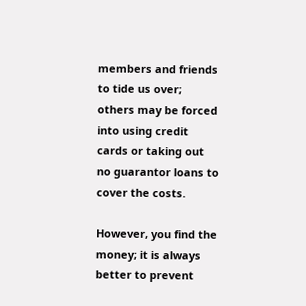members and friends to tide us over; others may be forced into using credit cards or taking out no guarantor loans to cover the costs.

However, you find the money; it is always better to prevent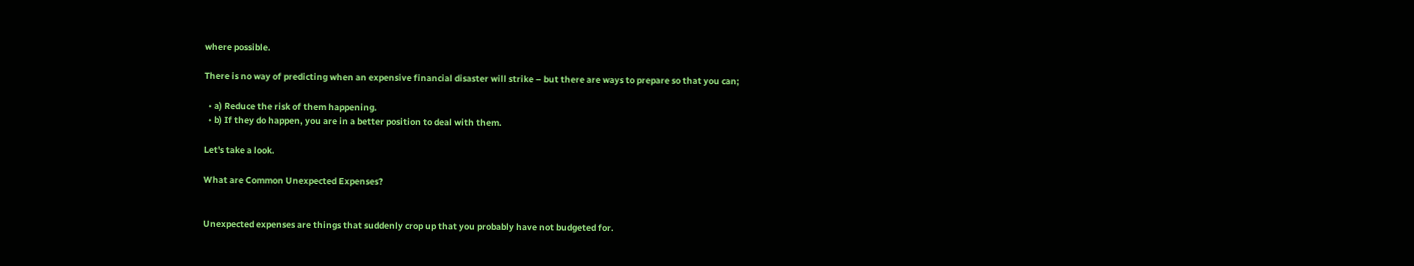where possible.

There is no way of predicting when an expensive financial disaster will strike – but there are ways to prepare so that you can;

  • a) Reduce the risk of them happening.
  • b) If they do happen, you are in a better position to deal with them.

Let's take a look.

What are Common Unexpected Expenses?


Unexpected expenses are things that suddenly crop up that you probably have not budgeted for.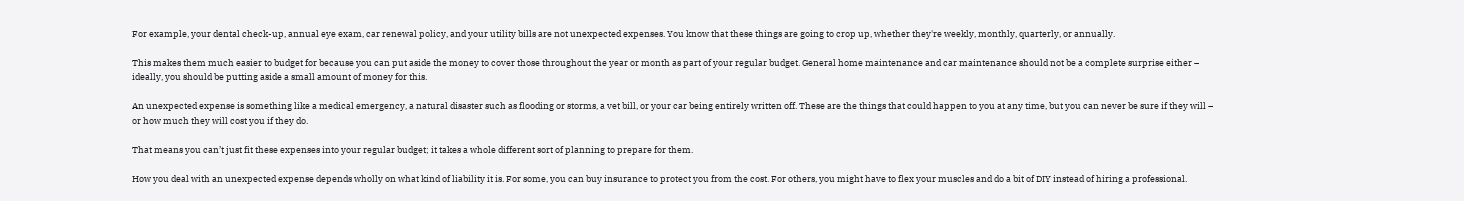For example, your dental check-up, annual eye exam, car renewal policy, and your utility bills are not unexpected expenses. You know that these things are going to crop up, whether they're weekly, monthly, quarterly, or annually.

This makes them much easier to budget for because you can put aside the money to cover those throughout the year or month as part of your regular budget. General home maintenance and car maintenance should not be a complete surprise either – ideally, you should be putting aside a small amount of money for this.

An unexpected expense is something like a medical emergency, a natural disaster such as flooding or storms, a vet bill, or your car being entirely written off. These are the things that could happen to you at any time, but you can never be sure if they will – or how much they will cost you if they do.

That means you can’t just fit these expenses into your regular budget; it takes a whole different sort of planning to prepare for them.

How you deal with an unexpected expense depends wholly on what kind of liability it is. For some, you can buy insurance to protect you from the cost. For others, you might have to flex your muscles and do a bit of DIY instead of hiring a professional.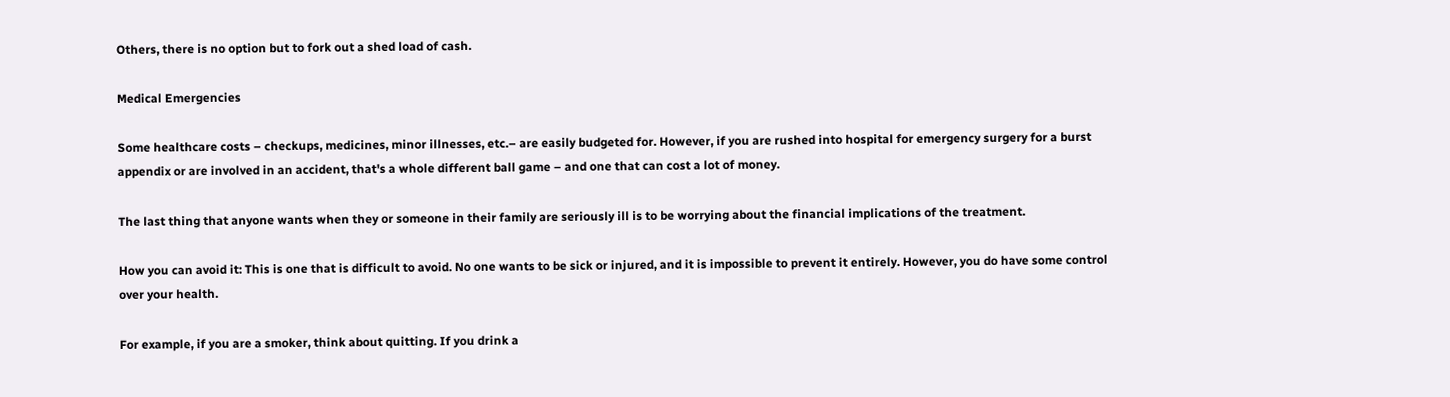Others, there is no option but to fork out a shed load of cash.

Medical Emergencies

Some healthcare costs – checkups, medicines, minor illnesses, etc.– are easily budgeted for. However, if you are rushed into hospital for emergency surgery for a burst appendix or are involved in an accident, that's a whole different ball game – and one that can cost a lot of money.

The last thing that anyone wants when they or someone in their family are seriously ill is to be worrying about the financial implications of the treatment.

How you can avoid it: This is one that is difficult to avoid. No one wants to be sick or injured, and it is impossible to prevent it entirely. However, you do have some control over your health.

For example, if you are a smoker, think about quitting. If you drink a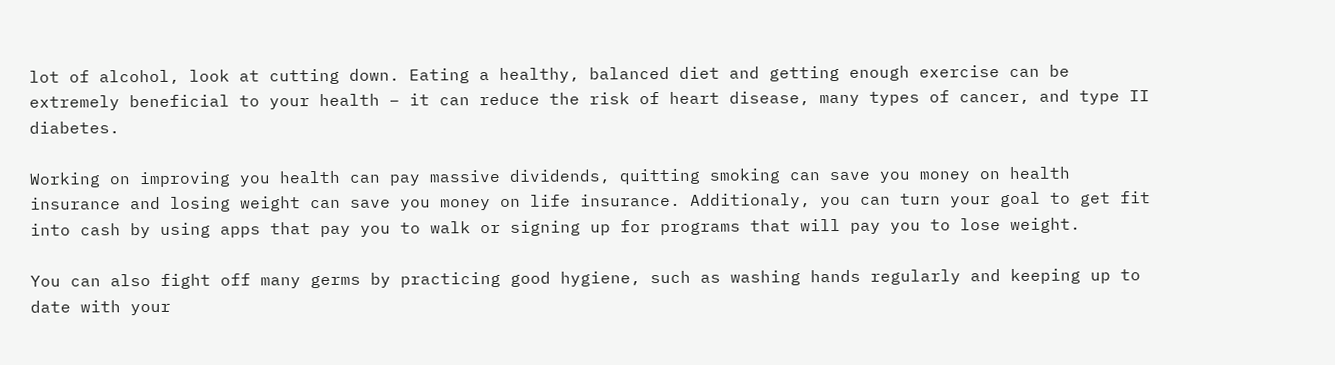lot of alcohol, look at cutting down. Eating a healthy, balanced diet and getting enough exercise can be extremely beneficial to your health – it can reduce the risk of heart disease, many types of cancer, and type II diabetes.

Working on improving you health can pay massive dividends, quitting smoking can save you money on health insurance and losing weight can save you money on life insurance. Additionaly, you can turn your goal to get fit into cash by using apps that pay you to walk or signing up for programs that will pay you to lose weight.

You can also fight off many germs by practicing good hygiene, such as washing hands regularly and keeping up to date with your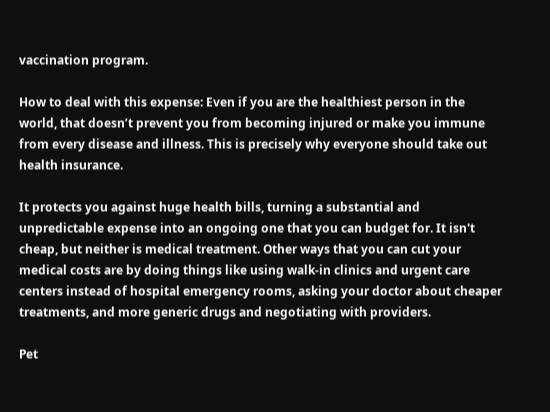vaccination program.

How to deal with this expense: Even if you are the healthiest person in the world, that doesn’t prevent you from becoming injured or make you immune from every disease and illness. This is precisely why everyone should take out health insurance.

It protects you against huge health bills, turning a substantial and unpredictable expense into an ongoing one that you can budget for. It isn't cheap, but neither is medical treatment. Other ways that you can cut your medical costs are by doing things like using walk-in clinics and urgent care centers instead of hospital emergency rooms, asking your doctor about cheaper treatments, and more generic drugs and negotiating with providers.

Pet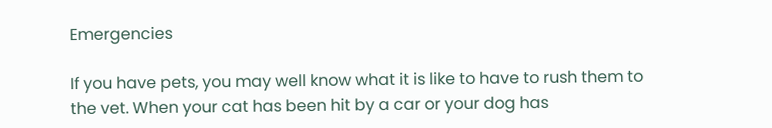Emergencies

If you have pets, you may well know what it is like to have to rush them to the vet. When your cat has been hit by a car or your dog has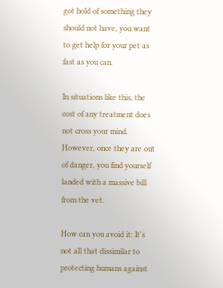got hold of something they should not have, you want to get help for your pet as fast as you can.

In situations like this, the cost of any treatment does not cross your mind. However, once they are out of danger, you find yourself landed with a massive bill from the vet.

How can you avoid it: It's not all that dissimilar to protecting humans against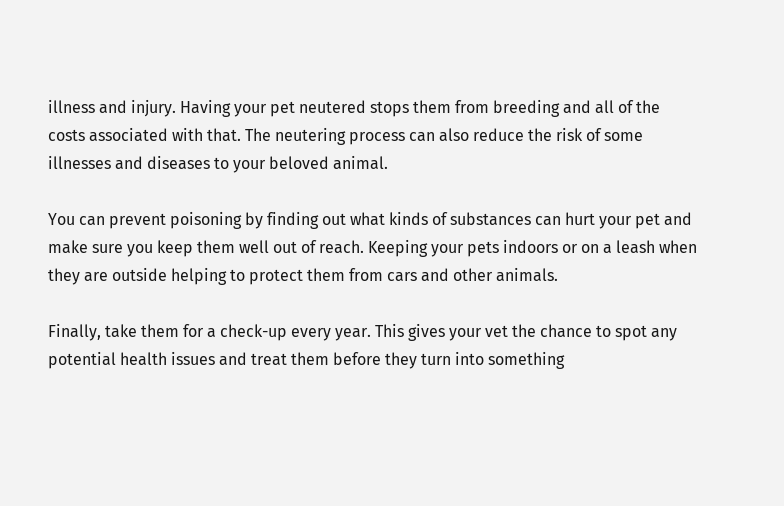illness and injury. Having your pet neutered stops them from breeding and all of the costs associated with that. The neutering process can also reduce the risk of some illnesses and diseases to your beloved animal.

You can prevent poisoning by finding out what kinds of substances can hurt your pet and make sure you keep them well out of reach. Keeping your pets indoors or on a leash when they are outside helping to protect them from cars and other animals.

Finally, take them for a check-up every year. This gives your vet the chance to spot any potential health issues and treat them before they turn into something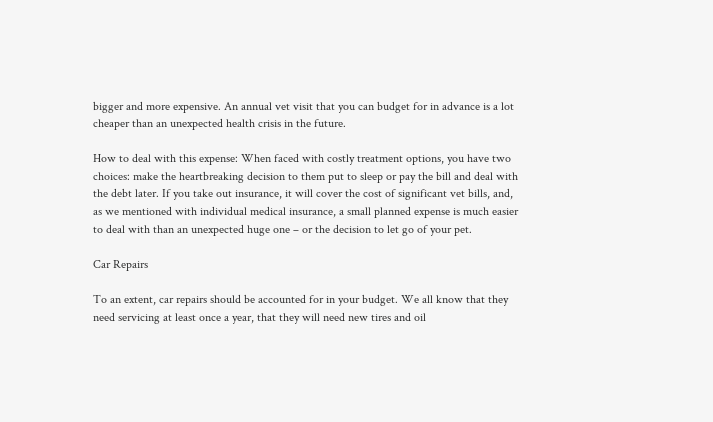bigger and more expensive. An annual vet visit that you can budget for in advance is a lot cheaper than an unexpected health crisis in the future.

How to deal with this expense: When faced with costly treatment options, you have two choices: make the heartbreaking decision to them put to sleep or pay the bill and deal with the debt later. If you take out insurance, it will cover the cost of significant vet bills, and, as we mentioned with individual medical insurance, a small planned expense is much easier to deal with than an unexpected huge one – or the decision to let go of your pet.

Car Repairs

To an extent, car repairs should be accounted for in your budget. We all know that they need servicing at least once a year, that they will need new tires and oil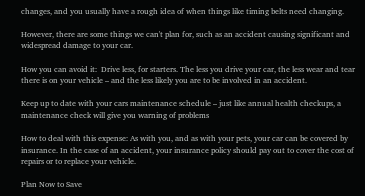changes, and you usually have a rough idea of when things like timing belts need changing.

However, there are some things we can't plan for, such as an accident causing significant and widespread damage to your car.

How you can avoid it:  Drive less, for starters. The less you drive your car, the less wear and tear there is on your vehicle – and the less likely you are to be involved in an accident.

Keep up to date with your cars maintenance schedule – just like annual health checkups, a maintenance check will give you warning of problems

How to deal with this expense: As with you, and as with your pets, your car can be covered by insurance. In the case of an accident, your insurance policy should pay out to cover the cost of repairs or to replace your vehicle.

Plan Now to Save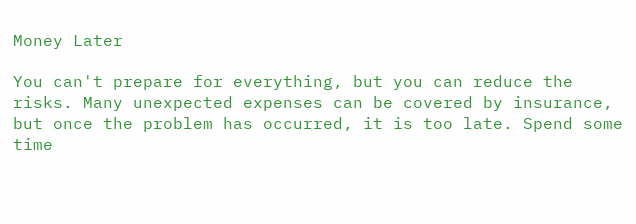Money Later

You can't prepare for everything, but you can reduce the risks. Many unexpected expenses can be covered by insurance, but once the problem has occurred, it is too late. Spend some time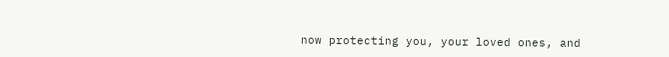now protecting you, your loved ones, and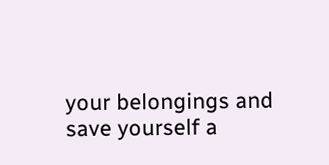your belongings and save yourself a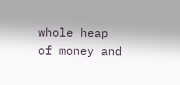whole heap of money and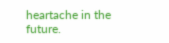heartache in the future.